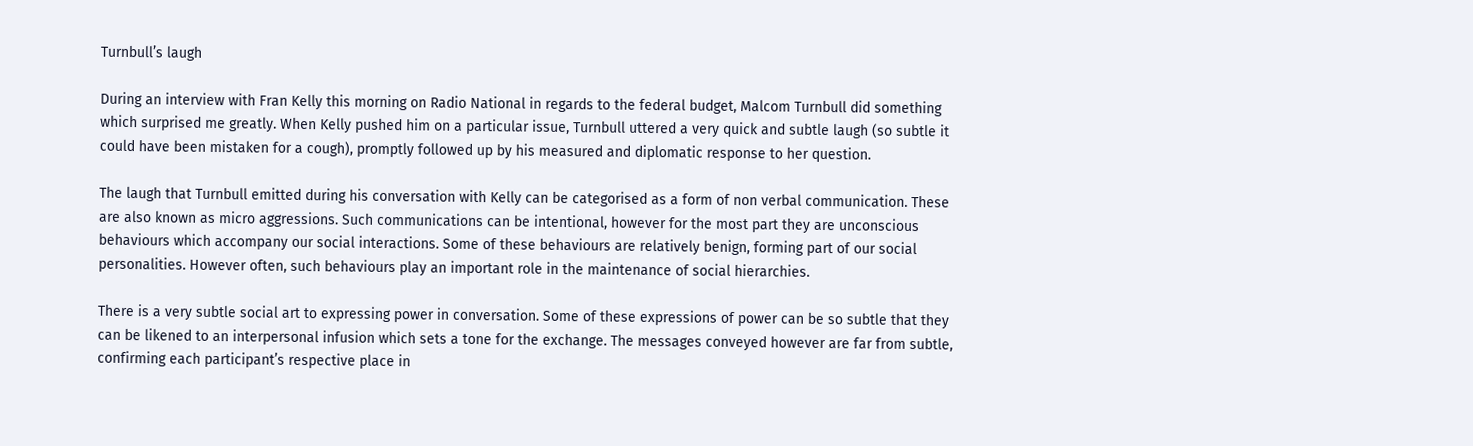Turnbull’s laugh

During an interview with Fran Kelly this morning on Radio National in regards to the federal budget, Malcom Turnbull did something which surprised me greatly. When Kelly pushed him on a particular issue, Turnbull uttered a very quick and subtle laugh (so subtle it could have been mistaken for a cough), promptly followed up by his measured and diplomatic response to her question.

The laugh that Turnbull emitted during his conversation with Kelly can be categorised as a form of non verbal communication. These are also known as micro aggressions. Such communications can be intentional, however for the most part they are unconscious behaviours which accompany our social interactions. Some of these behaviours are relatively benign, forming part of our social personalities. However often, such behaviours play an important role in the maintenance of social hierarchies.

There is a very subtle social art to expressing power in conversation. Some of these expressions of power can be so subtle that they can be likened to an interpersonal infusion which sets a tone for the exchange. The messages conveyed however are far from subtle, confirming each participant’s respective place in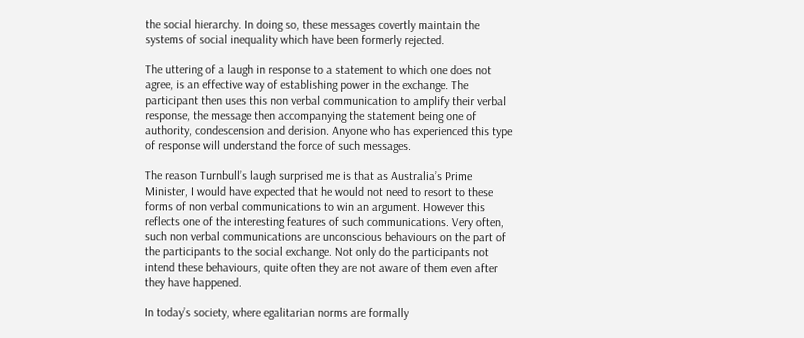the social hierarchy. In doing so, these messages covertly maintain the systems of social inequality which have been formerly rejected.

The uttering of a laugh in response to a statement to which one does not agree, is an effective way of establishing power in the exchange. The participant then uses this non verbal communication to amplify their verbal response, the message then accompanying the statement being one of authority, condescension and derision. Anyone who has experienced this type of response will understand the force of such messages.

The reason Turnbull’s laugh surprised me is that as Australia’s Prime Minister, I would have expected that he would not need to resort to these forms of non verbal communications to win an argument. However this reflects one of the interesting features of such communications. Very often, such non verbal communications are unconscious behaviours on the part of the participants to the social exchange. Not only do the participants not intend these behaviours, quite often they are not aware of them even after they have happened.

In today’s society, where egalitarian norms are formally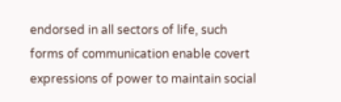endorsed in all sectors of life, such forms of communication enable covert expressions of power to maintain social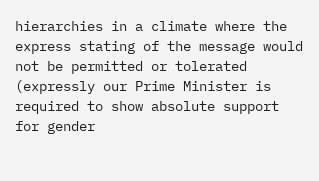hierarchies in a climate where the express stating of the message would not be permitted or tolerated (expressly our Prime Minister is required to show absolute support for gender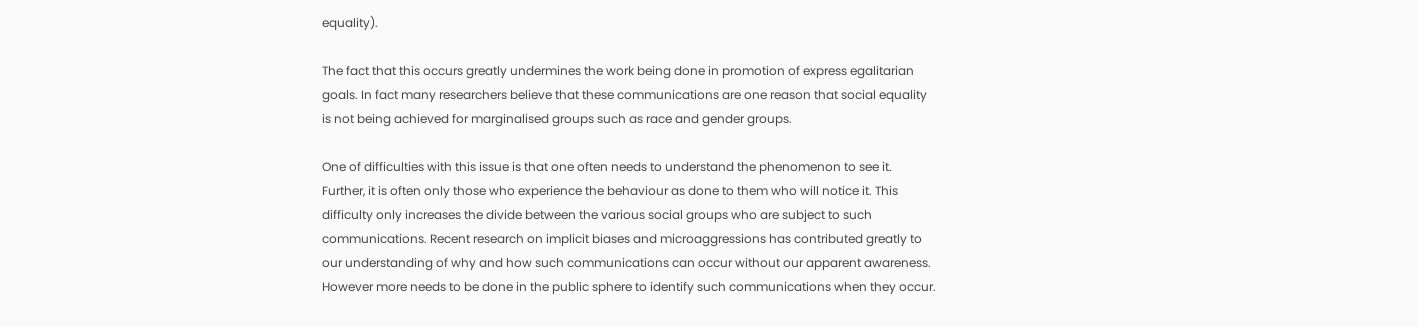equality).

The fact that this occurs greatly undermines the work being done in promotion of express egalitarian goals. In fact many researchers believe that these communications are one reason that social equality is not being achieved for marginalised groups such as race and gender groups.

One of difficulties with this issue is that one often needs to understand the phenomenon to see it. Further, it is often only those who experience the behaviour as done to them who will notice it. This difficulty only increases the divide between the various social groups who are subject to such communications. Recent research on implicit biases and microaggressions has contributed greatly to our understanding of why and how such communications can occur without our apparent awareness. However more needs to be done in the public sphere to identify such communications when they occur.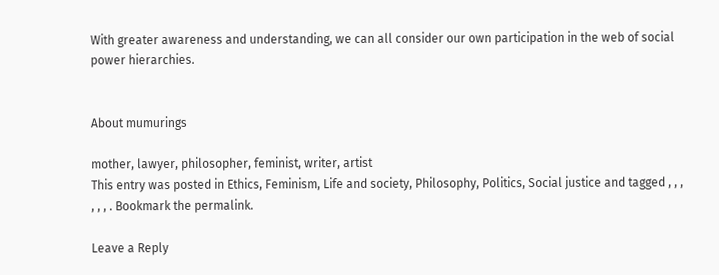With greater awareness and understanding, we can all consider our own participation in the web of social power hierarchies.


About mumurings

mother, lawyer, philosopher, feminist, writer, artist
This entry was posted in Ethics, Feminism, Life and society, Philosophy, Politics, Social justice and tagged , , , , , , . Bookmark the permalink.

Leave a Reply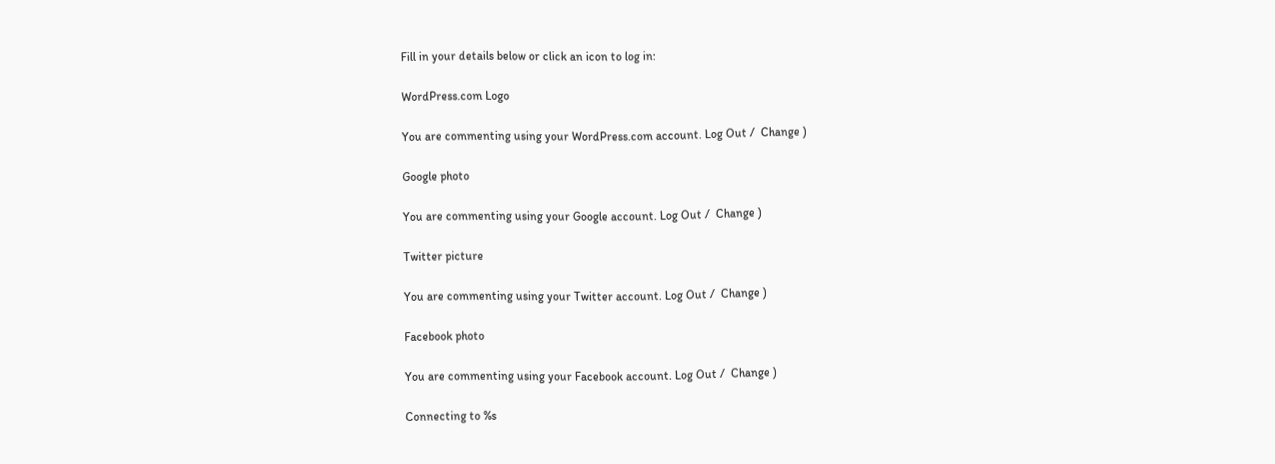Fill in your details below or click an icon to log in:

WordPress.com Logo

You are commenting using your WordPress.com account. Log Out /  Change )

Google photo

You are commenting using your Google account. Log Out /  Change )

Twitter picture

You are commenting using your Twitter account. Log Out /  Change )

Facebook photo

You are commenting using your Facebook account. Log Out /  Change )

Connecting to %s